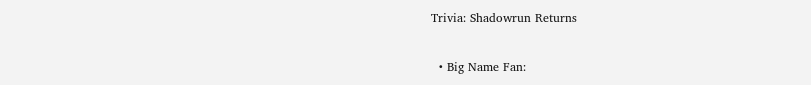Trivia: Shadowrun Returns

  • Big Name Fan: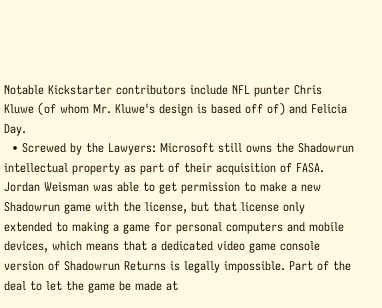Notable Kickstarter contributors include NFL punter Chris Kluwe (of whom Mr. Kluwe's design is based off of) and Felicia Day.
  • Screwed by the Lawyers: Microsoft still owns the Shadowrun intellectual property as part of their acquisition of FASA. Jordan Weisman was able to get permission to make a new Shadowrun game with the license, but that license only extended to making a game for personal computers and mobile devices, which means that a dedicated video game console version of Shadowrun Returns is legally impossible. Part of the deal to let the game be made at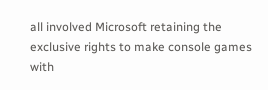all involved Microsoft retaining the exclusive rights to make console games with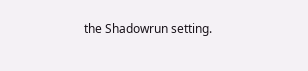the Shadowrun setting.